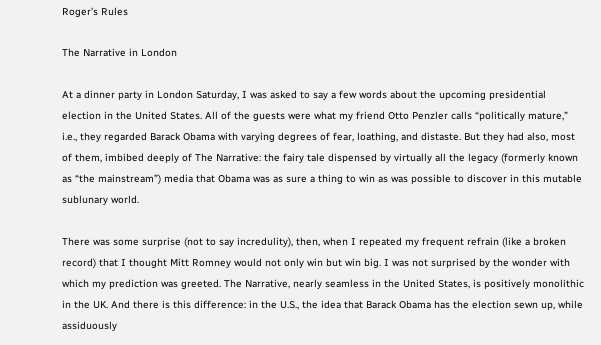Roger’s Rules

The Narrative in London

At a dinner party in London Saturday, I was asked to say a few words about the upcoming presidential election in the United States. All of the guests were what my friend Otto Penzler calls “politically mature,” i.e., they regarded Barack Obama with varying degrees of fear, loathing, and distaste. But they had also, most of them, imbibed deeply of The Narrative: the fairy tale dispensed by virtually all the legacy (formerly known as “the mainstream”) media that Obama was as sure a thing to win as was possible to discover in this mutable sublunary world.

There was some surprise (not to say incredulity), then, when I repeated my frequent refrain (like a broken record) that I thought Mitt Romney would not only win but win big. I was not surprised by the wonder with which my prediction was greeted. The Narrative, nearly seamless in the United States, is positively monolithic in the UK. And there is this difference: in the U.S., the idea that Barack Obama has the election sewn up, while assiduously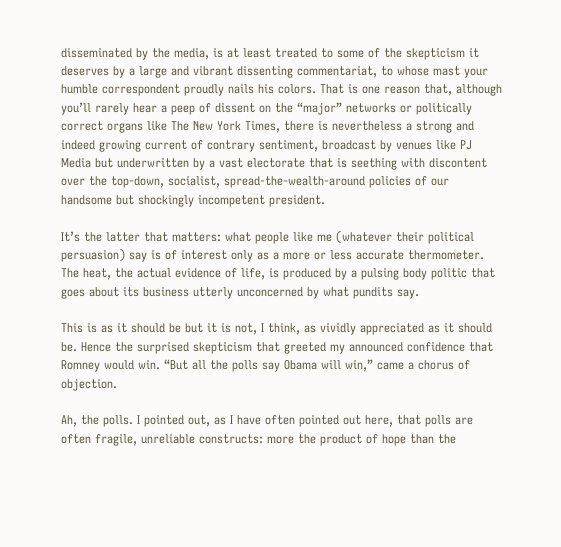disseminated by the media, is at least treated to some of the skepticism it deserves by a large and vibrant dissenting commentariat, to whose mast your humble correspondent proudly nails his colors. That is one reason that, although you’ll rarely hear a peep of dissent on the “major” networks or politically correct organs like The New York Times, there is nevertheless a strong and indeed growing current of contrary sentiment, broadcast by venues like PJ Media but underwritten by a vast electorate that is seething with discontent over the top-down, socialist, spread-the-wealth-around policies of our handsome but shockingly incompetent president.

It’s the latter that matters: what people like me (whatever their political persuasion) say is of interest only as a more or less accurate thermometer. The heat, the actual evidence of life, is produced by a pulsing body politic that goes about its business utterly unconcerned by what pundits say.

This is as it should be but it is not, I think, as vividly appreciated as it should be. Hence the surprised skepticism that greeted my announced confidence that Romney would win. “But all the polls say Obama will win,” came a chorus of objection.

Ah, the polls. I pointed out, as I have often pointed out here, that polls are often fragile, unreliable constructs: more the product of hope than the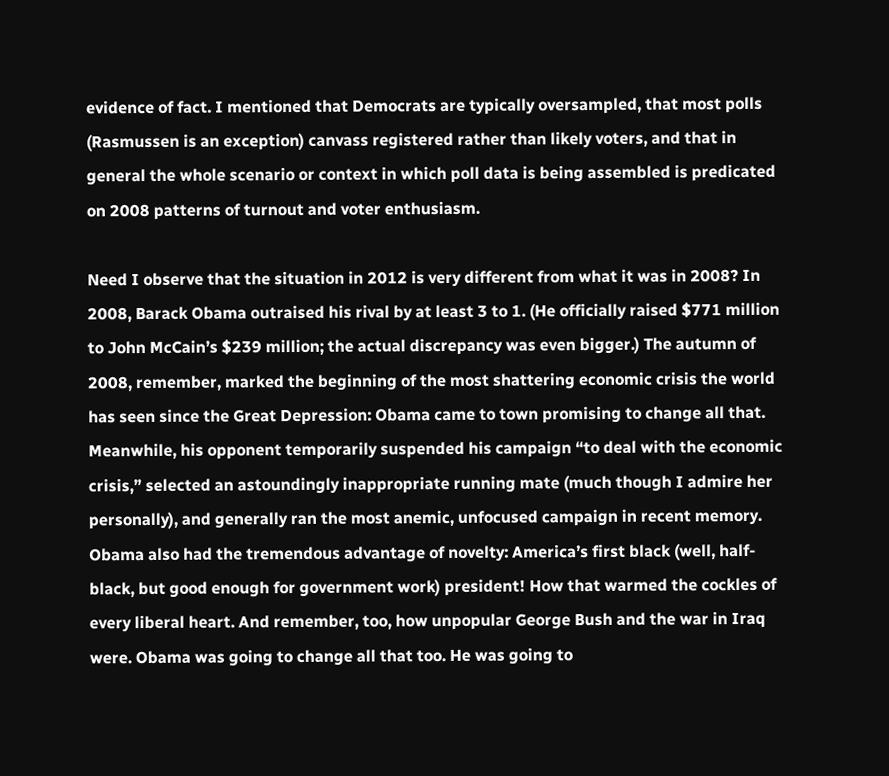evidence of fact. I mentioned that Democrats are typically oversampled, that most polls (Rasmussen is an exception) canvass registered rather than likely voters, and that in general the whole scenario or context in which poll data is being assembled is predicated on 2008 patterns of turnout and voter enthusiasm.

Need I observe that the situation in 2012 is very different from what it was in 2008? In 2008, Barack Obama outraised his rival by at least 3 to 1. (He officially raised $771 million to John McCain’s $239 million; the actual discrepancy was even bigger.) The autumn of 2008, remember, marked the beginning of the most shattering economic crisis the world has seen since the Great Depression: Obama came to town promising to change all that. Meanwhile, his opponent temporarily suspended his campaign “to deal with the economic crisis,” selected an astoundingly inappropriate running mate (much though I admire her personally), and generally ran the most anemic, unfocused campaign in recent memory. Obama also had the tremendous advantage of novelty: America’s first black (well, half-black, but good enough for government work) president! How that warmed the cockles of every liberal heart. And remember, too, how unpopular George Bush and the war in Iraq were. Obama was going to change all that too. He was going to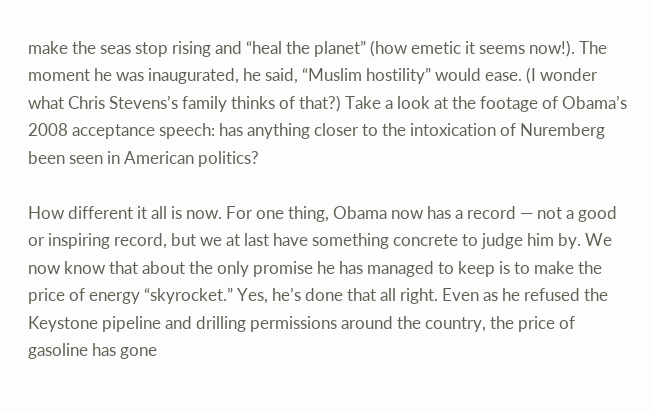make the seas stop rising and “heal the planet” (how emetic it seems now!). The moment he was inaugurated, he said, “Muslim hostility” would ease. (I wonder what Chris Stevens’s family thinks of that?) Take a look at the footage of Obama’s 2008 acceptance speech: has anything closer to the intoxication of Nuremberg been seen in American politics?

How different it all is now. For one thing, Obama now has a record — not a good or inspiring record, but we at last have something concrete to judge him by. We now know that about the only promise he has managed to keep is to make the price of energy “skyrocket.” Yes, he’s done that all right. Even as he refused the Keystone pipeline and drilling permissions around the country, the price of gasoline has gone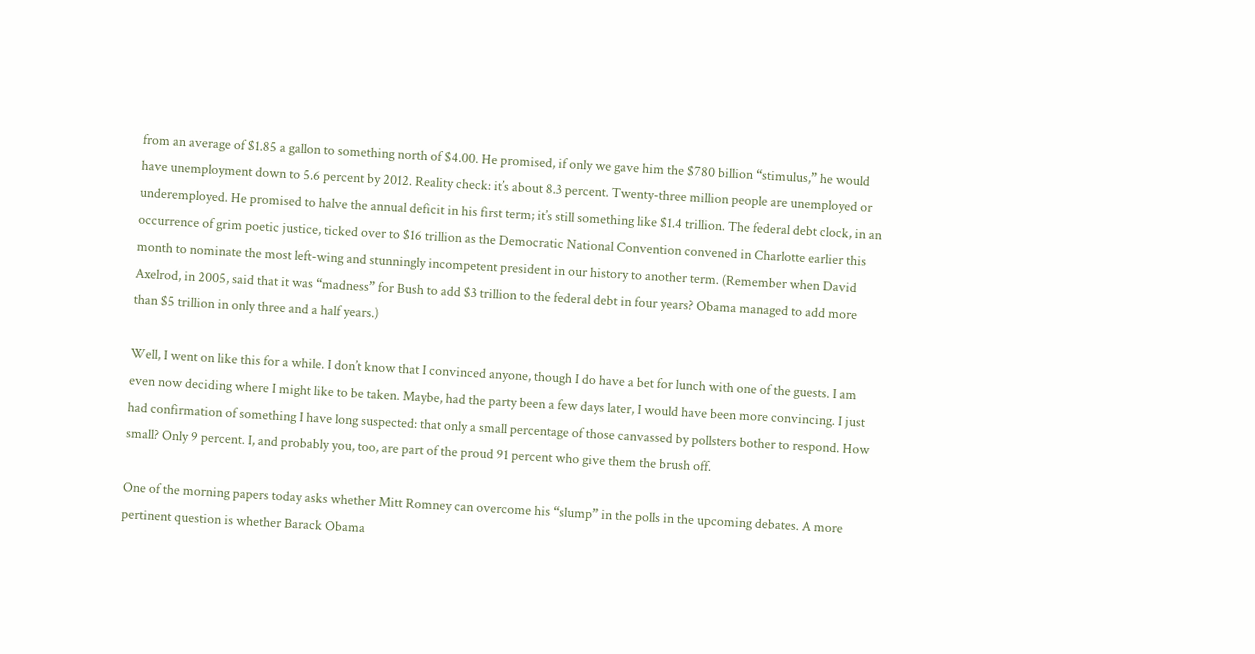from an average of $1.85 a gallon to something north of $4.00. He promised, if only we gave him the $780 billion “stimulus,” he would have unemployment down to 5.6 percent by 2012. Reality check: it’s about 8.3 percent. Twenty-three million people are unemployed or underemployed. He promised to halve the annual deficit in his first term; it’s still something like $1.4 trillion. The federal debt clock, in an occurrence of grim poetic justice, ticked over to $16 trillion as the Democratic National Convention convened in Charlotte earlier this month to nominate the most left-wing and stunningly incompetent president in our history to another term. (Remember when David Axelrod, in 2005, said that it was “madness” for Bush to add $3 trillion to the federal debt in four years? Obama managed to add more than $5 trillion in only three and a half years.)

Well, I went on like this for a while. I don’t know that I convinced anyone, though I do have a bet for lunch with one of the guests. I am even now deciding where I might like to be taken. Maybe, had the party been a few days later, I would have been more convincing. I just had confirmation of something I have long suspected: that only a small percentage of those canvassed by pollsters bother to respond. How small? Only 9 percent. I, and probably you, too, are part of the proud 91 percent who give them the brush off.

One of the morning papers today asks whether Mitt Romney can overcome his “slump” in the polls in the upcoming debates. A more pertinent question is whether Barack Obama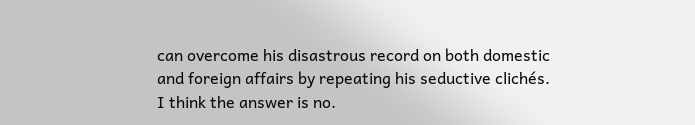can overcome his disastrous record on both domestic and foreign affairs by repeating his seductive clichés. I think the answer is no.